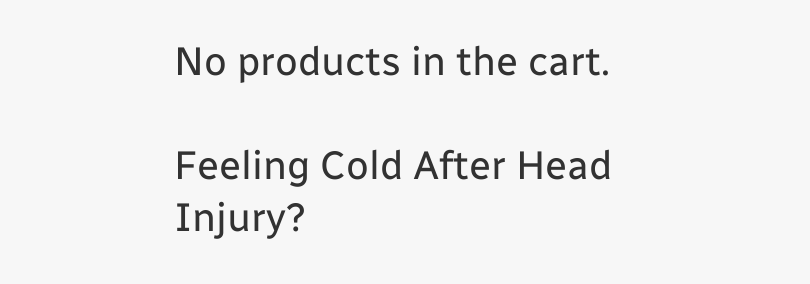No products in the cart.

Feeling Cold After Head Injury?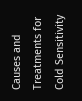Causes and Treatments for Cold Sensitivity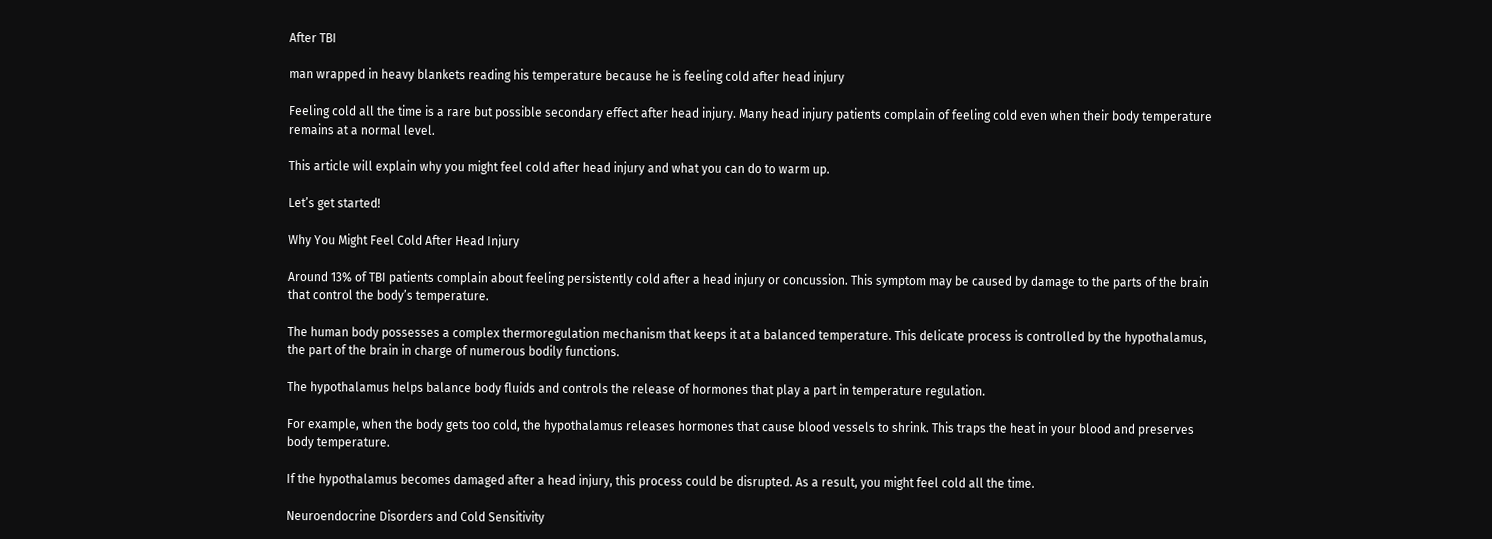After TBI

man wrapped in heavy blankets reading his temperature because he is feeling cold after head injury

Feeling cold all the time is a rare but possible secondary effect after head injury. Many head injury patients complain of feeling cold even when their body temperature remains at a normal level.

This article will explain why you might feel cold after head injury and what you can do to warm up.

Let’s get started!

Why You Might Feel Cold After Head Injury

Around 13% of TBI patients complain about feeling persistently cold after a head injury or concussion. This symptom may be caused by damage to the parts of the brain that control the body’s temperature.

The human body possesses a complex thermoregulation mechanism that keeps it at a balanced temperature. This delicate process is controlled by the hypothalamus, the part of the brain in charge of numerous bodily functions.

The hypothalamus helps balance body fluids and controls the release of hormones that play a part in temperature regulation.

For example, when the body gets too cold, the hypothalamus releases hormones that cause blood vessels to shrink. This traps the heat in your blood and preserves body temperature.

If the hypothalamus becomes damaged after a head injury, this process could be disrupted. As a result, you might feel cold all the time.

Neuroendocrine Disorders and Cold Sensitivity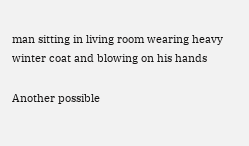man sitting in living room wearing heavy winter coat and blowing on his hands

Another possible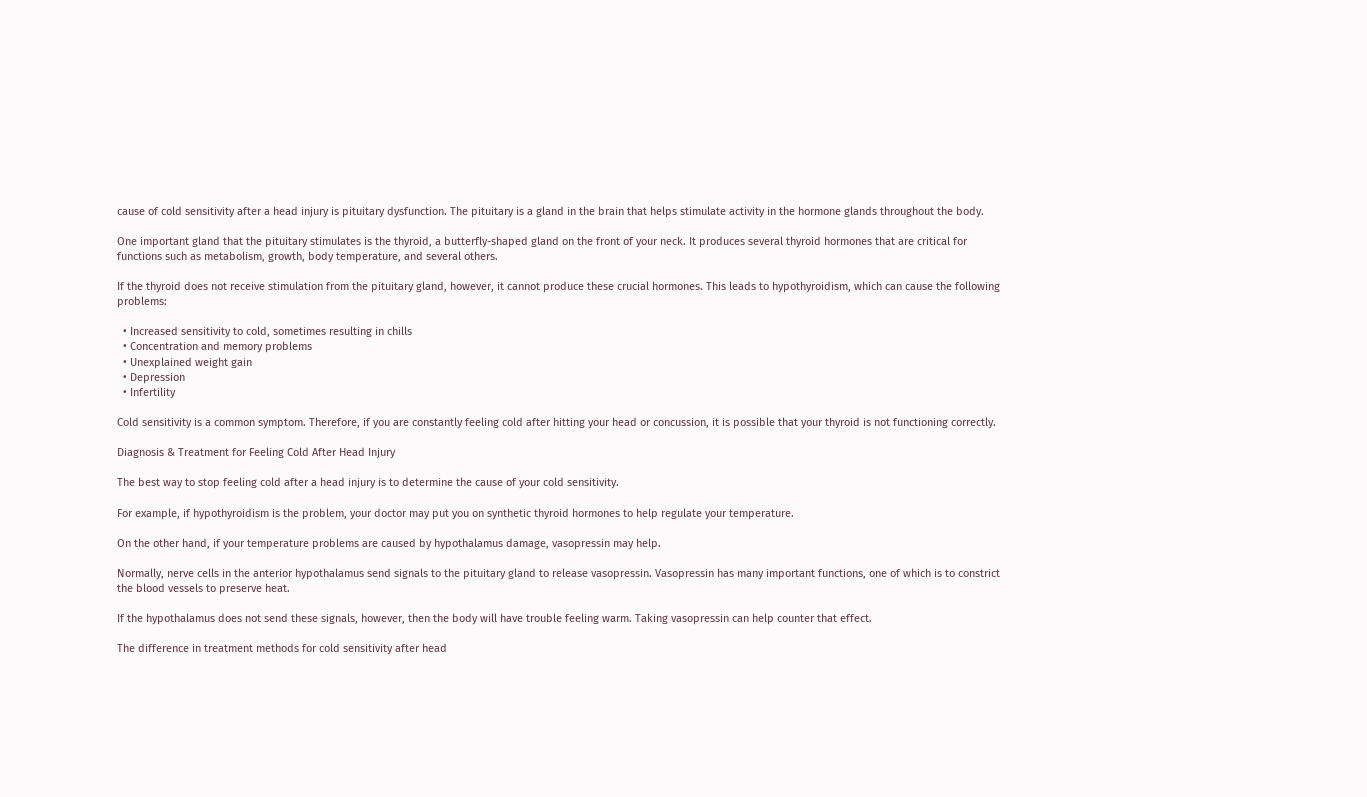cause of cold sensitivity after a head injury is pituitary dysfunction. The pituitary is a gland in the brain that helps stimulate activity in the hormone glands throughout the body.

One important gland that the pituitary stimulates is the thyroid, a butterfly-shaped gland on the front of your neck. It produces several thyroid hormones that are critical for functions such as metabolism, growth, body temperature, and several others.

If the thyroid does not receive stimulation from the pituitary gland, however, it cannot produce these crucial hormones. This leads to hypothyroidism, which can cause the following problems:

  • Increased sensitivity to cold, sometimes resulting in chills
  • Concentration and memory problems
  • Unexplained weight gain
  • Depression
  • Infertility

Cold sensitivity is a common symptom. Therefore, if you are constantly feeling cold after hitting your head or concussion, it is possible that your thyroid is not functioning correctly.

Diagnosis & Treatment for Feeling Cold After Head Injury

The best way to stop feeling cold after a head injury is to determine the cause of your cold sensitivity.

For example, if hypothyroidism is the problem, your doctor may put you on synthetic thyroid hormones to help regulate your temperature.

On the other hand, if your temperature problems are caused by hypothalamus damage, vasopressin may help.

Normally, nerve cells in the anterior hypothalamus send signals to the pituitary gland to release vasopressin. Vasopressin has many important functions, one of which is to constrict the blood vessels to preserve heat.

If the hypothalamus does not send these signals, however, then the body will have trouble feeling warm. Taking vasopressin can help counter that effect.

The difference in treatment methods for cold sensitivity after head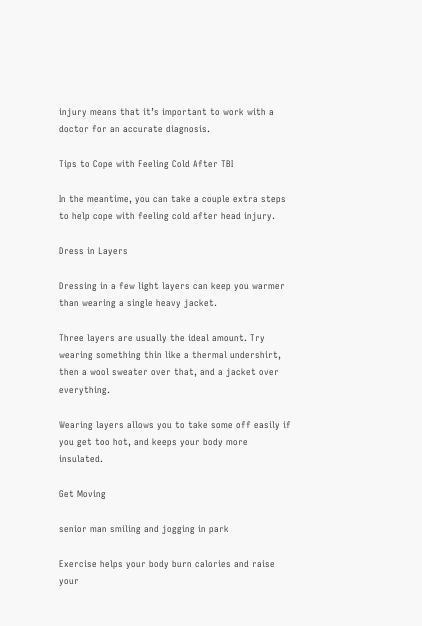injury means that it’s important to work with a doctor for an accurate diagnosis.

Tips to Cope with Feeling Cold After TBI

In the meantime, you can take a couple extra steps to help cope with feeling cold after head injury.

Dress in Layers

Dressing in a few light layers can keep you warmer than wearing a single heavy jacket.

Three layers are usually the ideal amount. Try wearing something thin like a thermal undershirt, then a wool sweater over that, and a jacket over everything.

Wearing layers allows you to take some off easily if you get too hot, and keeps your body more insulated.

Get Moving

senior man smiling and jogging in park

Exercise helps your body burn calories and raise your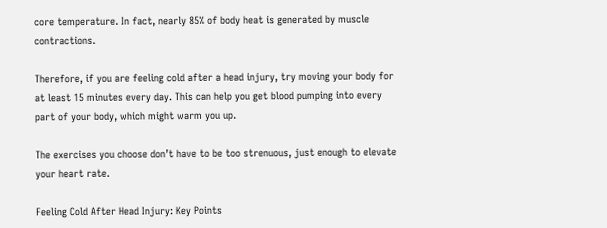core temperature. In fact, nearly 85% of body heat is generated by muscle contractions.

Therefore, if you are feeling cold after a head injury, try moving your body for at least 15 minutes every day. This can help you get blood pumping into every part of your body, which might warm you up.

The exercises you choose don’t have to be too strenuous, just enough to elevate your heart rate.

Feeling Cold After Head Injury: Key Points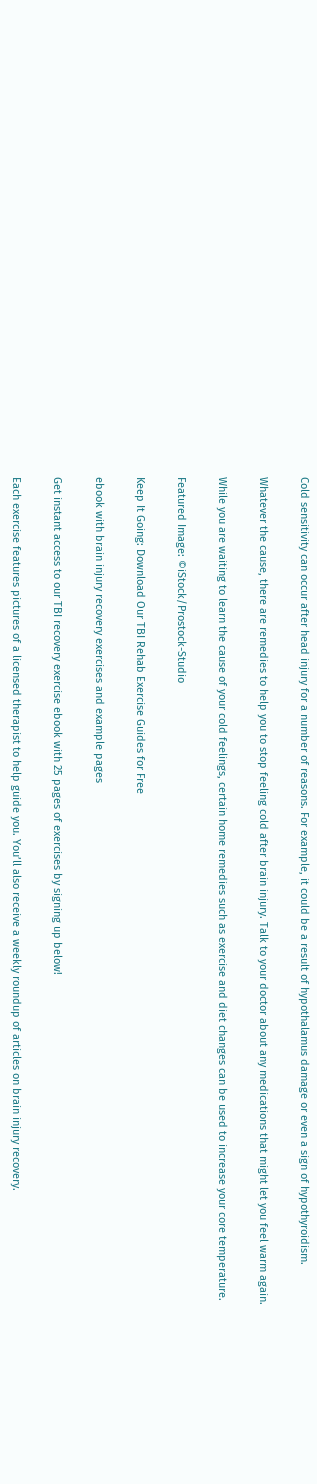Cold sensitivity can occur after head injury for a number of reasons. For example, it could be a result of hypothalamus damage or even a sign of hypothyroidism.

Whatever the cause, there are remedies to help you to stop feeling cold after brain injury. Talk to your doctor about any medications that might let you feel warm again.

While you are waiting to learn the cause of your cold feelings, certain home remedies such as exercise and diet changes can be used to increase your core temperature.

Featured Image: ©iStock/Prostock-Studio

Keep It Going: Download Our TBI Rehab Exercise Guides for Free

ebook with brain injury recovery exercises and example pages

Get instant access to our TBI recovery exercise ebook with 25 pages of exercises by signing up below!

Each exercise features pictures of a licensed therapist to help guide you. You’ll also receive a weekly roundup of articles on brain injury recovery.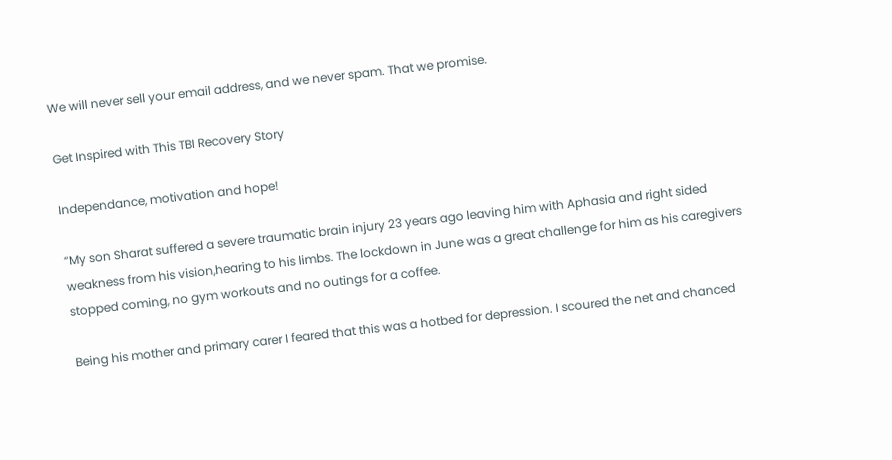We will never sell your email address, and we never spam. That we promise.

Get Inspired with This TBI Recovery Story

Independance, motivation and hope!

“My son Sharat suffered a severe traumatic brain injury 23 years ago leaving him with Aphasia and right sided weakness from his vision,hearing to his limbs. The lockdown in June was a great challenge for him as his caregivers stopped coming, no gym workouts and no outings for a coffee.

Being his mother and primary carer I feared that this was a hotbed for depression. I scoured the net and chanced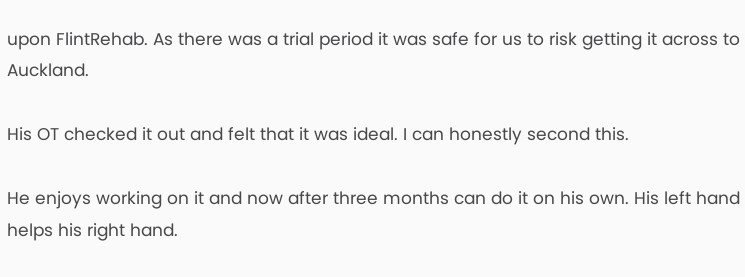upon FlintRehab. As there was a trial period it was safe for us to risk getting it across to Auckland.

His OT checked it out and felt that it was ideal. I can honestly second this.

He enjoys working on it and now after three months can do it on his own. His left hand helps his right hand.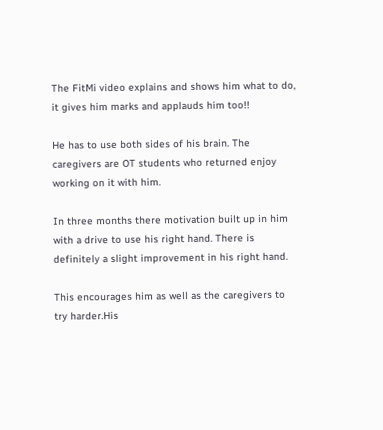The FitMi video explains and shows him what to do, it gives him marks and applauds him too!!

He has to use both sides of his brain. The caregivers are OT students who returned enjoy working on it with him.

In three months there motivation built up in him with a drive to use his right hand. There is definitely a slight improvement in his right hand.

This encourages him as well as the caregivers to try harder.His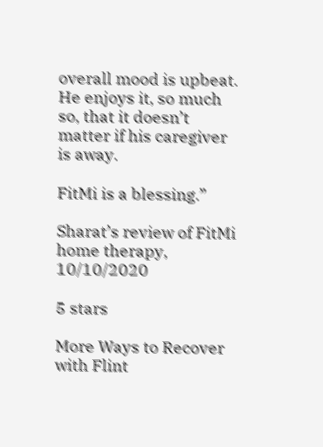overall mood is upbeat. He enjoys it, so much so, that it doesn’t matter if his caregiver is away.

FitMi is a blessing.”

Sharat’s review of FitMi home therapy, 10/10/2020

5 stars

More Ways to Recover with Flint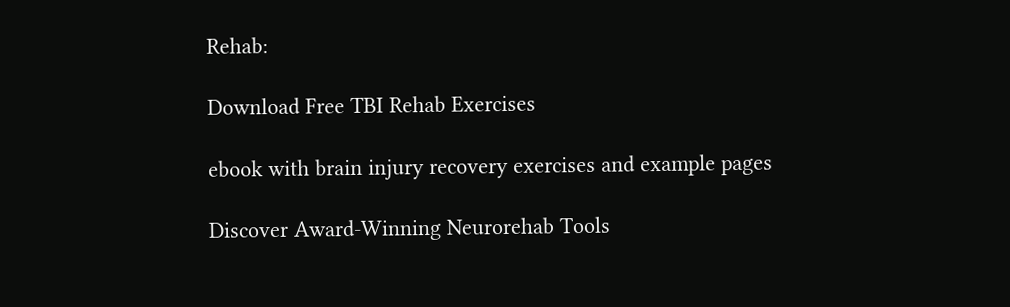Rehab:

Download Free TBI Rehab Exercises

ebook with brain injury recovery exercises and example pages

Discover Award-Winning Neurorehab Tools